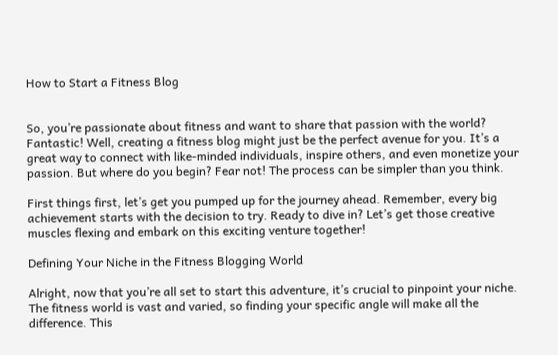How to Start a Fitness Blog


So, you’re passionate about fitness and want to share that passion with the world? Fantastic! Well, creating a fitness blog might just be the perfect avenue for you. It’s a great way to connect with like-minded individuals, inspire others, and even monetize your passion. But where do you begin? Fear not! The process can be simpler than you think.

First things first, let’s get you pumped up for the journey ahead. Remember, every big achievement starts with the decision to try. Ready to dive in? Let’s get those creative muscles flexing and embark on this exciting venture together!

Defining Your Niche in the Fitness Blogging World

Alright, now that you’re all set to start this adventure, it’s crucial to pinpoint your niche. The fitness world is vast and varied, so finding your specific angle will make all the difference. This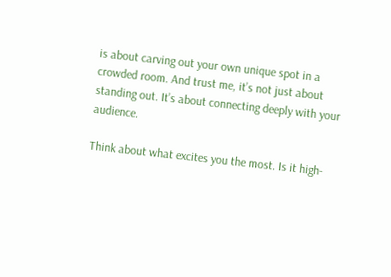is about carving out your own unique spot in a crowded room. And trust me, it’s not just about standing out. It’s about connecting deeply with your audience.

Think about what excites you the most. Is it high-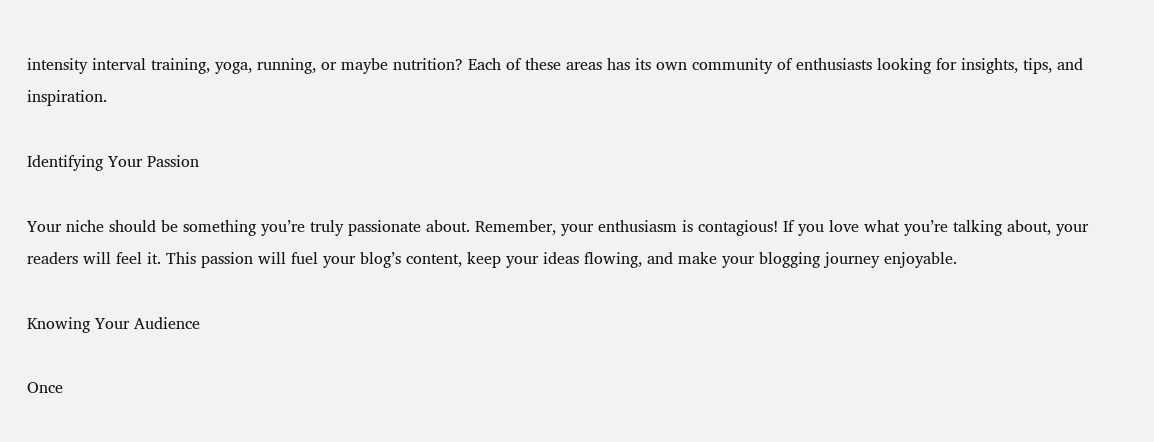intensity interval training, yoga, running, or maybe nutrition? Each of these areas has its own community of enthusiasts looking for insights, tips, and inspiration.

Identifying Your Passion

Your niche should be something you’re truly passionate about. Remember, your enthusiasm is contagious! If you love what you’re talking about, your readers will feel it. This passion will fuel your blog’s content, keep your ideas flowing, and make your blogging journey enjoyable.

Knowing Your Audience

Once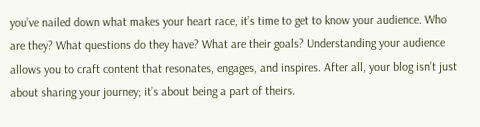you’ve nailed down what makes your heart race, it’s time to get to know your audience. Who are they? What questions do they have? What are their goals? Understanding your audience allows you to craft content that resonates, engages, and inspires. After all, your blog isn’t just about sharing your journey; it’s about being a part of theirs.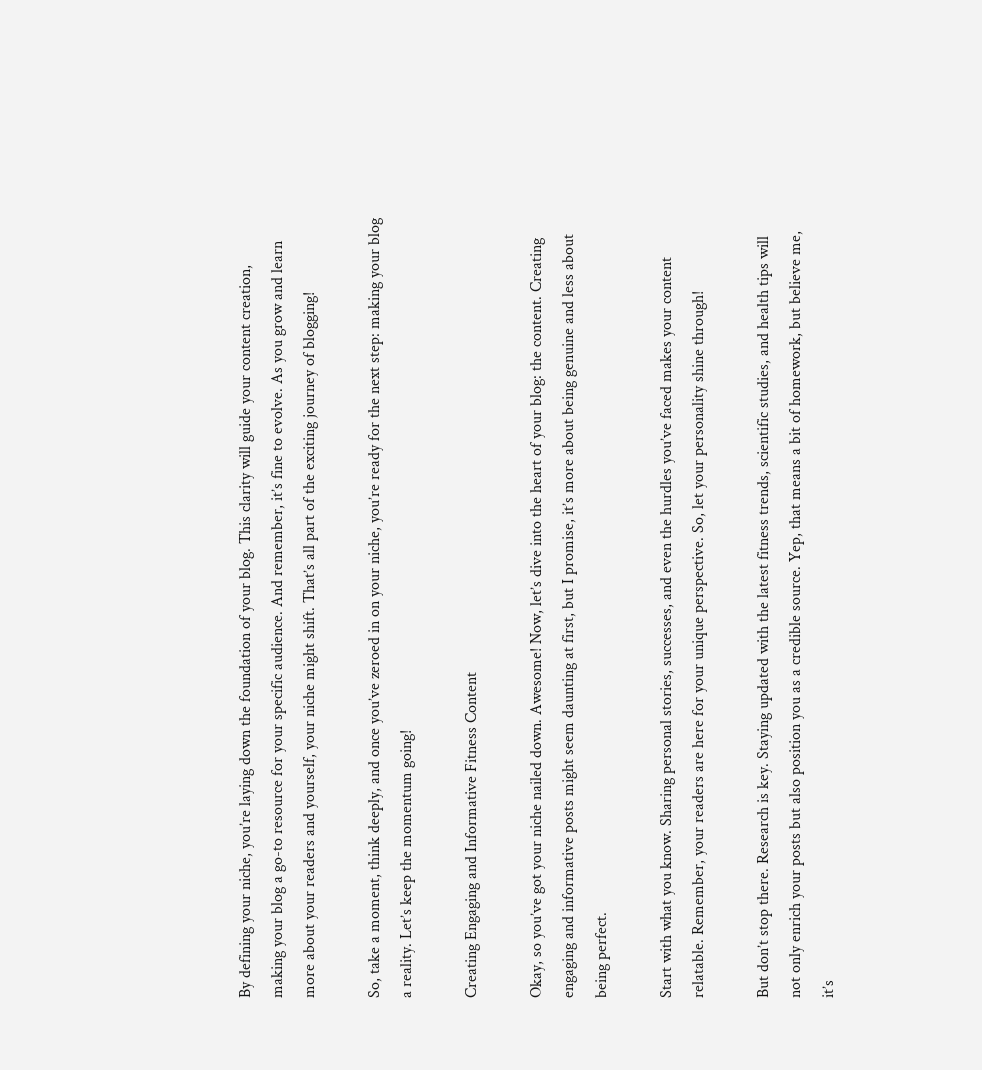By defining your niche, you’re laying down the foundation of your blog. This clarity will guide your content creation, making your blog a go-to resource for your specific audience. And remember, it’s fine to evolve. As you grow and learn more about your readers and yourself, your niche might shift. That’s all part of the exciting journey of blogging!

So, take a moment, think deeply, and once you’ve zeroed in on your niche, you’re ready for the next step: making your blog a reality. Let’s keep the momentum going!

Creating Engaging and Informative Fitness Content

Okay, so you’ve got your niche nailed down. Awesome! Now, let’s dive into the heart of your blog: the content. Creating engaging and informative posts might seem daunting at first, but I promise, it’s more about being genuine and less about being perfect.

Start with what you know. Sharing personal stories, successes, and even the hurdles you’ve faced makes your content relatable. Remember, your readers are here for your unique perspective. So, let your personality shine through!

But don’t stop there. Research is key. Staying updated with the latest fitness trends, scientific studies, and health tips will not only enrich your posts but also position you as a credible source. Yep, that means a bit of homework, but believe me, it’s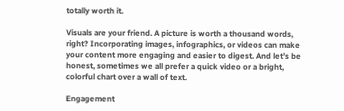totally worth it.

Visuals are your friend. A picture is worth a thousand words, right? Incorporating images, infographics, or videos can make your content more engaging and easier to digest. And let’s be honest, sometimes we all prefer a quick video or a bright, colorful chart over a wall of text.

Engagement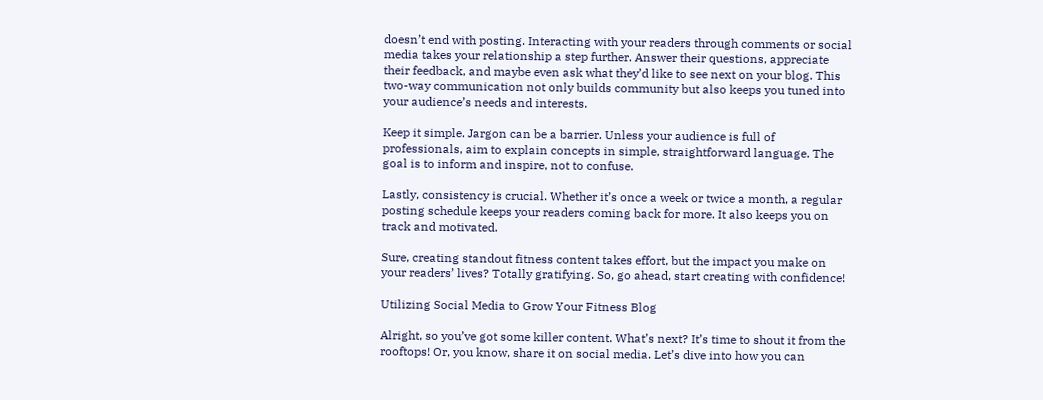doesn’t end with posting. Interacting with your readers through comments or social media takes your relationship a step further. Answer their questions, appreciate their feedback, and maybe even ask what they’d like to see next on your blog. This two-way communication not only builds community but also keeps you tuned into your audience’s needs and interests.

Keep it simple. Jargon can be a barrier. Unless your audience is full of professionals, aim to explain concepts in simple, straightforward language. The goal is to inform and inspire, not to confuse.

Lastly, consistency is crucial. Whether it’s once a week or twice a month, a regular posting schedule keeps your readers coming back for more. It also keeps you on track and motivated.

Sure, creating standout fitness content takes effort, but the impact you make on your readers’ lives? Totally gratifying. So, go ahead, start creating with confidence!

Utilizing Social Media to Grow Your Fitness Blog

Alright, so you’ve got some killer content. What’s next? It’s time to shout it from the rooftops! Or, you know, share it on social media. Let’s dive into how you can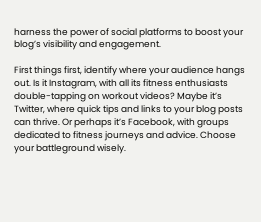harness the power of social platforms to boost your blog’s visibility and engagement.

First things first, identify where your audience hangs out. Is it Instagram, with all its fitness enthusiasts double-tapping on workout videos? Maybe it’s Twitter, where quick tips and links to your blog posts can thrive. Or perhaps it’s Facebook, with groups dedicated to fitness journeys and advice. Choose your battleground wisely.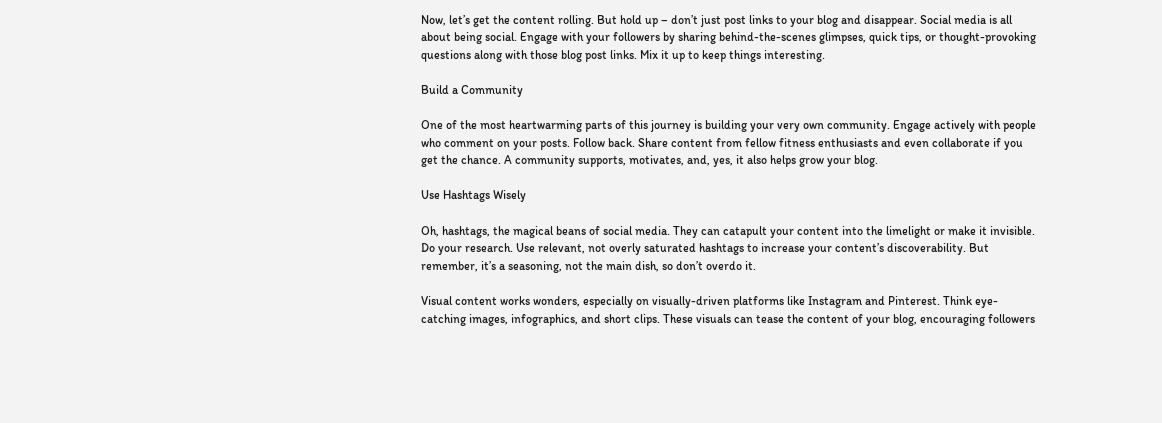Now, let’s get the content rolling. But hold up – don’t just post links to your blog and disappear. Social media is all about being social. Engage with your followers by sharing behind-the-scenes glimpses, quick tips, or thought-provoking questions along with those blog post links. Mix it up to keep things interesting.

Build a Community

One of the most heartwarming parts of this journey is building your very own community. Engage actively with people who comment on your posts. Follow back. Share content from fellow fitness enthusiasts and even collaborate if you get the chance. A community supports, motivates, and, yes, it also helps grow your blog.

Use Hashtags Wisely

Oh, hashtags, the magical beans of social media. They can catapult your content into the limelight or make it invisible. Do your research. Use relevant, not overly saturated hashtags to increase your content’s discoverability. But remember, it’s a seasoning, not the main dish, so don’t overdo it.

Visual content works wonders, especially on visually-driven platforms like Instagram and Pinterest. Think eye-catching images, infographics, and short clips. These visuals can tease the content of your blog, encouraging followers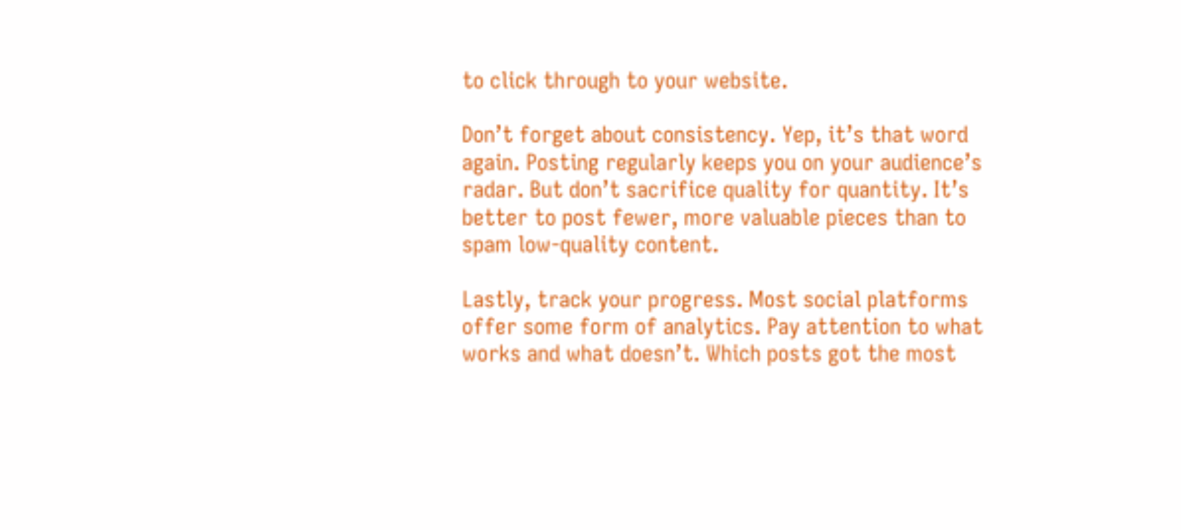to click through to your website.

Don’t forget about consistency. Yep, it’s that word again. Posting regularly keeps you on your audience’s radar. But don’t sacrifice quality for quantity. It’s better to post fewer, more valuable pieces than to spam low-quality content.

Lastly, track your progress. Most social platforms offer some form of analytics. Pay attention to what works and what doesn’t. Which posts got the most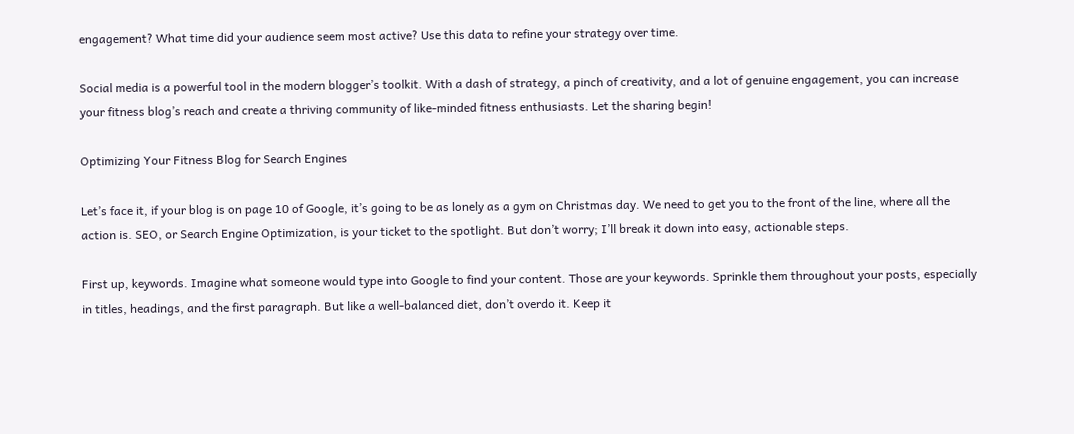engagement? What time did your audience seem most active? Use this data to refine your strategy over time.

Social media is a powerful tool in the modern blogger’s toolkit. With a dash of strategy, a pinch of creativity, and a lot of genuine engagement, you can increase your fitness blog’s reach and create a thriving community of like-minded fitness enthusiasts. Let the sharing begin!

Optimizing Your Fitness Blog for Search Engines

Let’s face it, if your blog is on page 10 of Google, it’s going to be as lonely as a gym on Christmas day. We need to get you to the front of the line, where all the action is. SEO, or Search Engine Optimization, is your ticket to the spotlight. But don’t worry; I’ll break it down into easy, actionable steps.

First up, keywords. Imagine what someone would type into Google to find your content. Those are your keywords. Sprinkle them throughout your posts, especially in titles, headings, and the first paragraph. But like a well-balanced diet, don’t overdo it. Keep it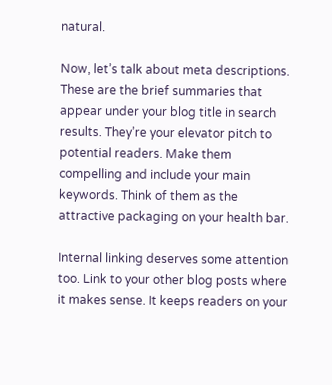natural.

Now, let’s talk about meta descriptions. These are the brief summaries that appear under your blog title in search results. They’re your elevator pitch to potential readers. Make them compelling and include your main keywords. Think of them as the attractive packaging on your health bar.

Internal linking deserves some attention too. Link to your other blog posts where it makes sense. It keeps readers on your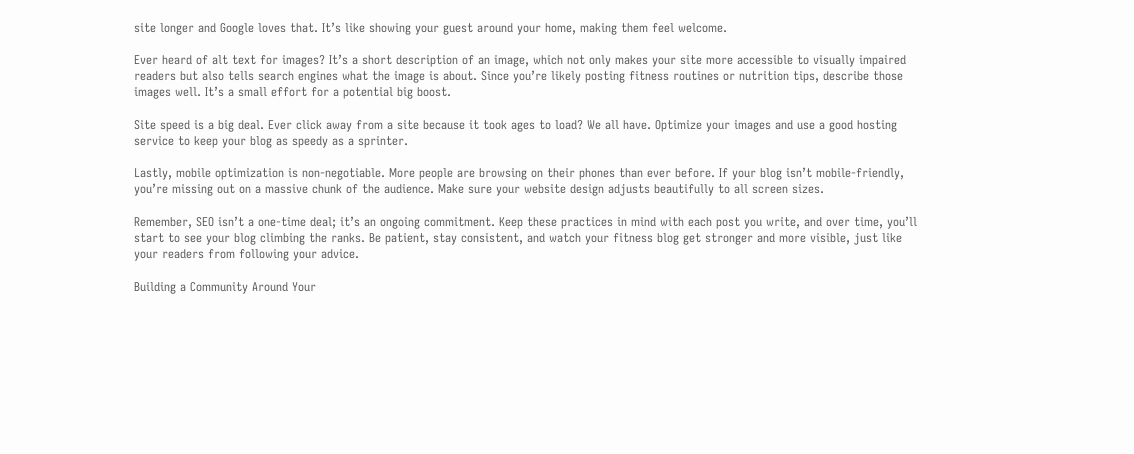site longer and Google loves that. It’s like showing your guest around your home, making them feel welcome.

Ever heard of alt text for images? It’s a short description of an image, which not only makes your site more accessible to visually impaired readers but also tells search engines what the image is about. Since you’re likely posting fitness routines or nutrition tips, describe those images well. It’s a small effort for a potential big boost.

Site speed is a big deal. Ever click away from a site because it took ages to load? We all have. Optimize your images and use a good hosting service to keep your blog as speedy as a sprinter.

Lastly, mobile optimization is non-negotiable. More people are browsing on their phones than ever before. If your blog isn’t mobile-friendly, you’re missing out on a massive chunk of the audience. Make sure your website design adjusts beautifully to all screen sizes.

Remember, SEO isn’t a one-time deal; it’s an ongoing commitment. Keep these practices in mind with each post you write, and over time, you’ll start to see your blog climbing the ranks. Be patient, stay consistent, and watch your fitness blog get stronger and more visible, just like your readers from following your advice.

Building a Community Around Your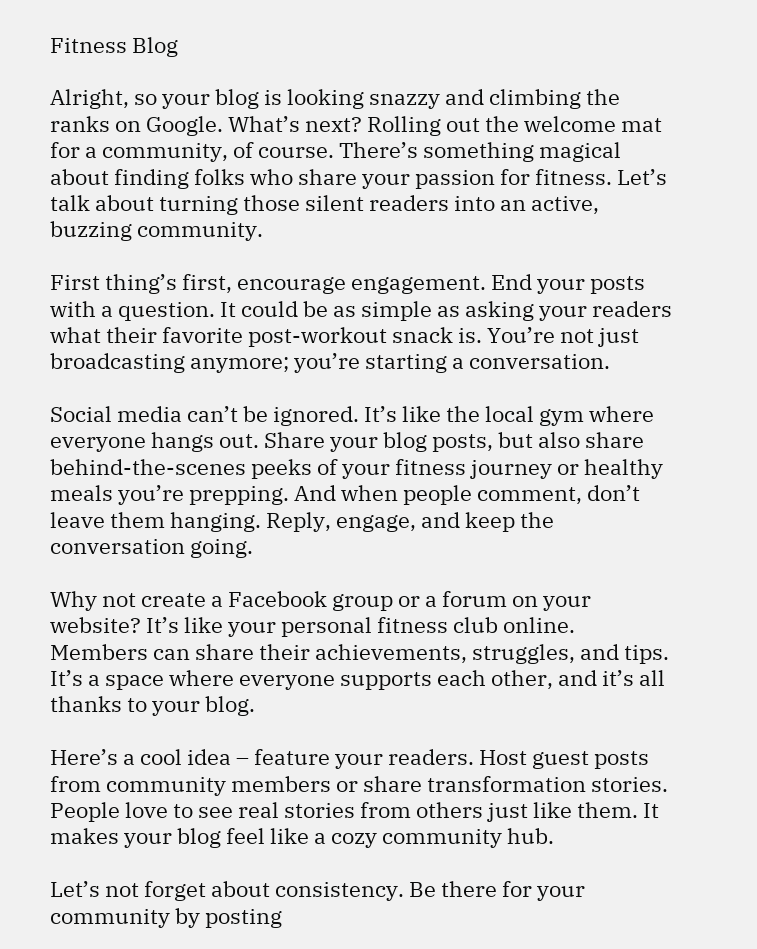Fitness Blog

Alright, so your blog is looking snazzy and climbing the ranks on Google. What’s next? Rolling out the welcome mat for a community, of course. There’s something magical about finding folks who share your passion for fitness. Let’s talk about turning those silent readers into an active, buzzing community.

First thing’s first, encourage engagement. End your posts with a question. It could be as simple as asking your readers what their favorite post-workout snack is. You’re not just broadcasting anymore; you’re starting a conversation.

Social media can’t be ignored. It’s like the local gym where everyone hangs out. Share your blog posts, but also share behind-the-scenes peeks of your fitness journey or healthy meals you’re prepping. And when people comment, don’t leave them hanging. Reply, engage, and keep the conversation going.

Why not create a Facebook group or a forum on your website? It’s like your personal fitness club online. Members can share their achievements, struggles, and tips. It’s a space where everyone supports each other, and it’s all thanks to your blog.

Here’s a cool idea – feature your readers. Host guest posts from community members or share transformation stories. People love to see real stories from others just like them. It makes your blog feel like a cozy community hub.

Let’s not forget about consistency. Be there for your community by posting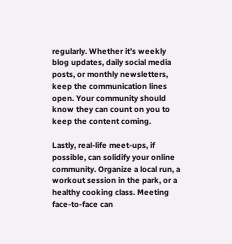regularly. Whether it’s weekly blog updates, daily social media posts, or monthly newsletters, keep the communication lines open. Your community should know they can count on you to keep the content coming.

Lastly, real-life meet-ups, if possible, can solidify your online community. Organize a local run, a workout session in the park, or a healthy cooking class. Meeting face-to-face can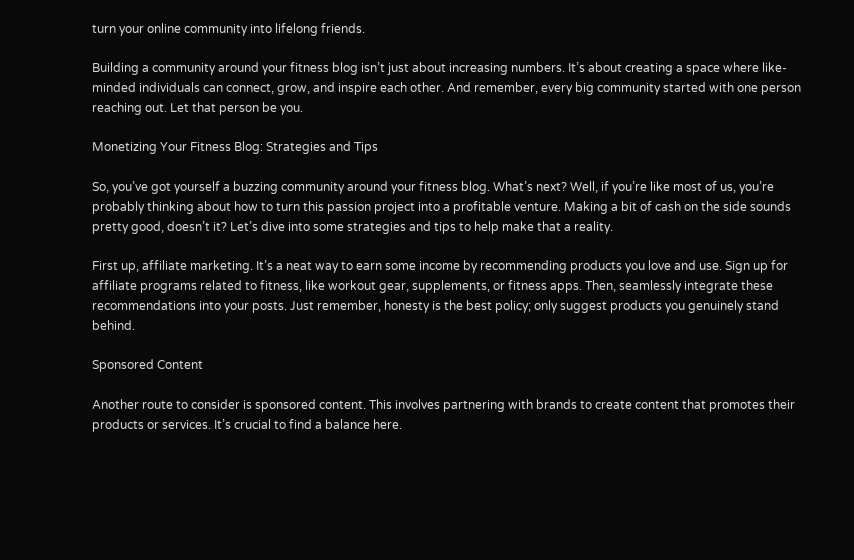turn your online community into lifelong friends.

Building a community around your fitness blog isn’t just about increasing numbers. It’s about creating a space where like-minded individuals can connect, grow, and inspire each other. And remember, every big community started with one person reaching out. Let that person be you.

Monetizing Your Fitness Blog: Strategies and Tips

So, you’ve got yourself a buzzing community around your fitness blog. What’s next? Well, if you’re like most of us, you’re probably thinking about how to turn this passion project into a profitable venture. Making a bit of cash on the side sounds pretty good, doesn’t it? Let’s dive into some strategies and tips to help make that a reality.

First up, affiliate marketing. It’s a neat way to earn some income by recommending products you love and use. Sign up for affiliate programs related to fitness, like workout gear, supplements, or fitness apps. Then, seamlessly integrate these recommendations into your posts. Just remember, honesty is the best policy; only suggest products you genuinely stand behind.

Sponsored Content

Another route to consider is sponsored content. This involves partnering with brands to create content that promotes their products or services. It’s crucial to find a balance here.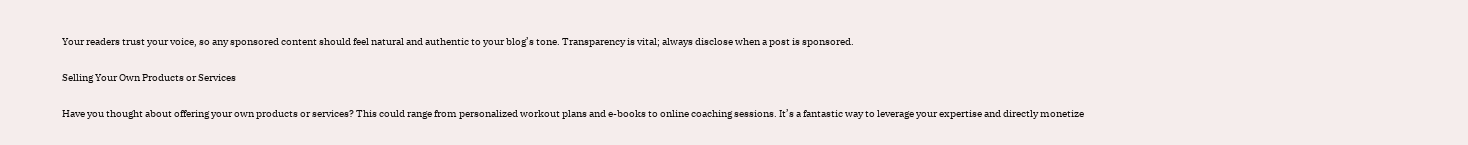Your readers trust your voice, so any sponsored content should feel natural and authentic to your blog’s tone. Transparency is vital; always disclose when a post is sponsored.

Selling Your Own Products or Services

Have you thought about offering your own products or services? This could range from personalized workout plans and e-books to online coaching sessions. It’s a fantastic way to leverage your expertise and directly monetize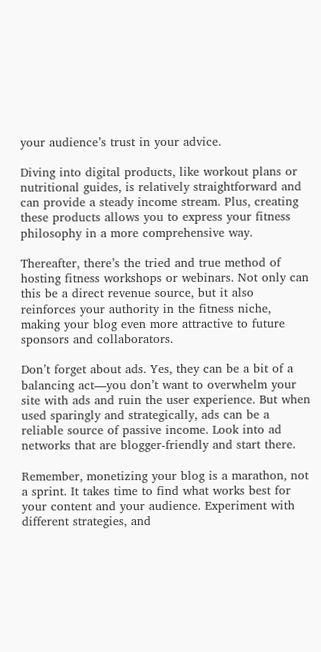your audience’s trust in your advice.

Diving into digital products, like workout plans or nutritional guides, is relatively straightforward and can provide a steady income stream. Plus, creating these products allows you to express your fitness philosophy in a more comprehensive way.

Thereafter, there’s the tried and true method of hosting fitness workshops or webinars. Not only can this be a direct revenue source, but it also reinforces your authority in the fitness niche, making your blog even more attractive to future sponsors and collaborators.

Don’t forget about ads. Yes, they can be a bit of a balancing act—you don’t want to overwhelm your site with ads and ruin the user experience. But when used sparingly and strategically, ads can be a reliable source of passive income. Look into ad networks that are blogger-friendly and start there.

Remember, monetizing your blog is a marathon, not a sprint. It takes time to find what works best for your content and your audience. Experiment with different strategies, and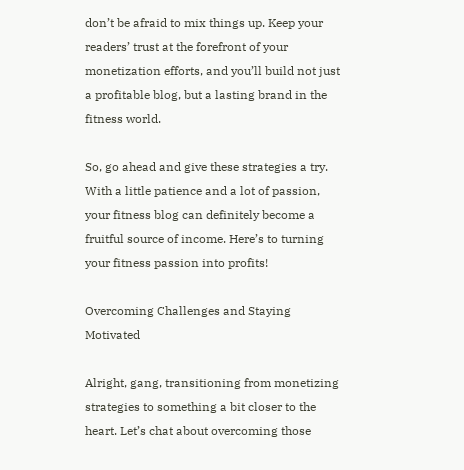don’t be afraid to mix things up. Keep your readers’ trust at the forefront of your monetization efforts, and you’ll build not just a profitable blog, but a lasting brand in the fitness world.

So, go ahead and give these strategies a try. With a little patience and a lot of passion, your fitness blog can definitely become a fruitful source of income. Here’s to turning your fitness passion into profits!

Overcoming Challenges and Staying Motivated

Alright, gang, transitioning from monetizing strategies to something a bit closer to the heart. Let’s chat about overcoming those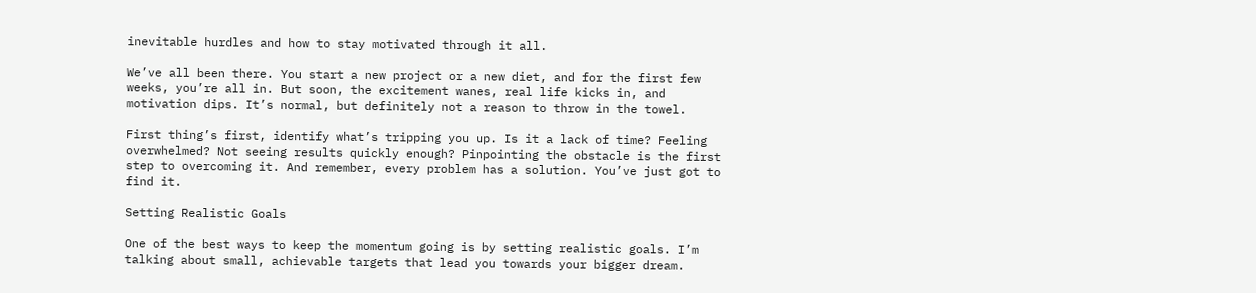inevitable hurdles and how to stay motivated through it all.

We’ve all been there. You start a new project or a new diet, and for the first few weeks, you’re all in. But soon, the excitement wanes, real life kicks in, and motivation dips. It’s normal, but definitely not a reason to throw in the towel.

First thing’s first, identify what’s tripping you up. Is it a lack of time? Feeling overwhelmed? Not seeing results quickly enough? Pinpointing the obstacle is the first step to overcoming it. And remember, every problem has a solution. You’ve just got to find it.

Setting Realistic Goals

One of the best ways to keep the momentum going is by setting realistic goals. I’m talking about small, achievable targets that lead you towards your bigger dream.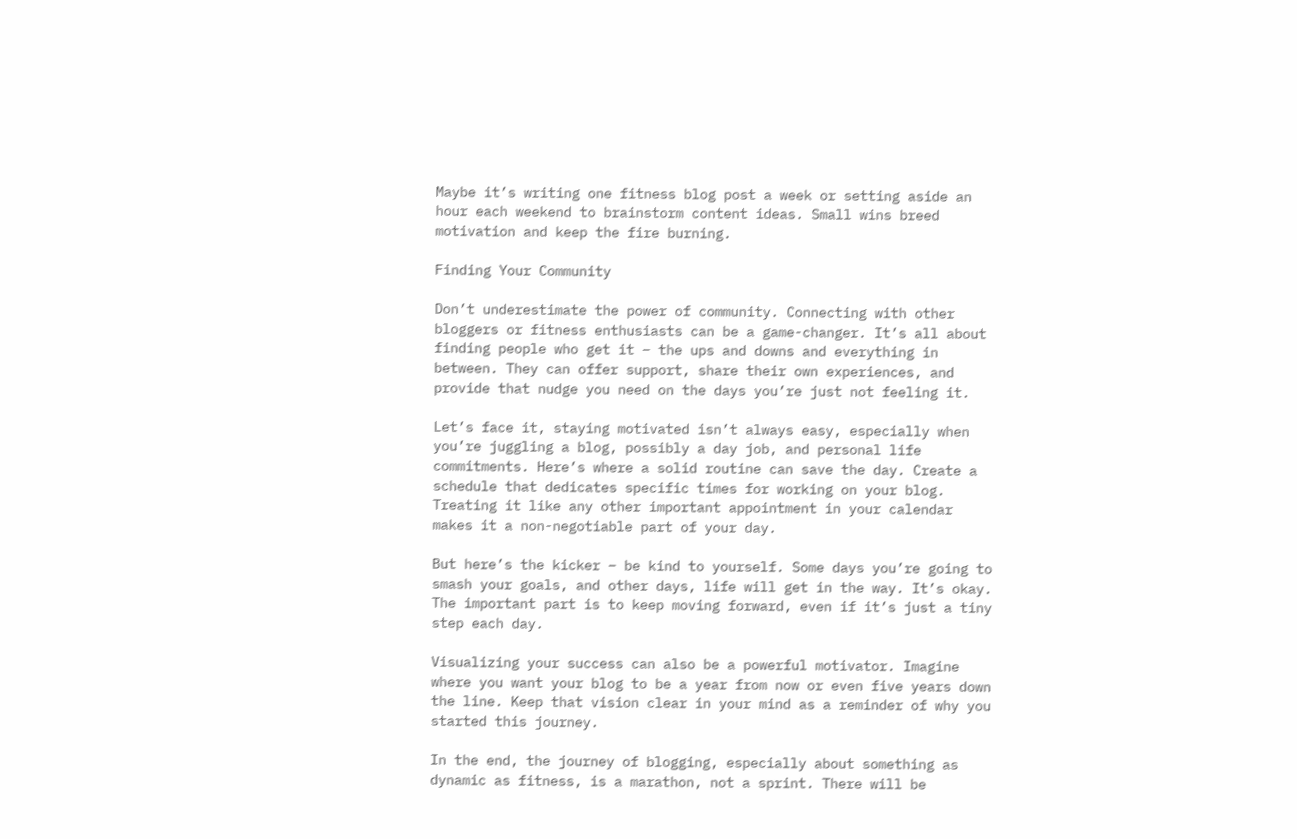Maybe it’s writing one fitness blog post a week or setting aside an hour each weekend to brainstorm content ideas. Small wins breed motivation and keep the fire burning.

Finding Your Community

Don’t underestimate the power of community. Connecting with other bloggers or fitness enthusiasts can be a game-changer. It’s all about finding people who get it – the ups and downs and everything in between. They can offer support, share their own experiences, and provide that nudge you need on the days you’re just not feeling it.

Let’s face it, staying motivated isn’t always easy, especially when you’re juggling a blog, possibly a day job, and personal life commitments. Here’s where a solid routine can save the day. Create a schedule that dedicates specific times for working on your blog. Treating it like any other important appointment in your calendar makes it a non-negotiable part of your day.

But here’s the kicker – be kind to yourself. Some days you’re going to smash your goals, and other days, life will get in the way. It’s okay. The important part is to keep moving forward, even if it’s just a tiny step each day.

Visualizing your success can also be a powerful motivator. Imagine where you want your blog to be a year from now or even five years down the line. Keep that vision clear in your mind as a reminder of why you started this journey.

In the end, the journey of blogging, especially about something as dynamic as fitness, is a marathon, not a sprint. There will be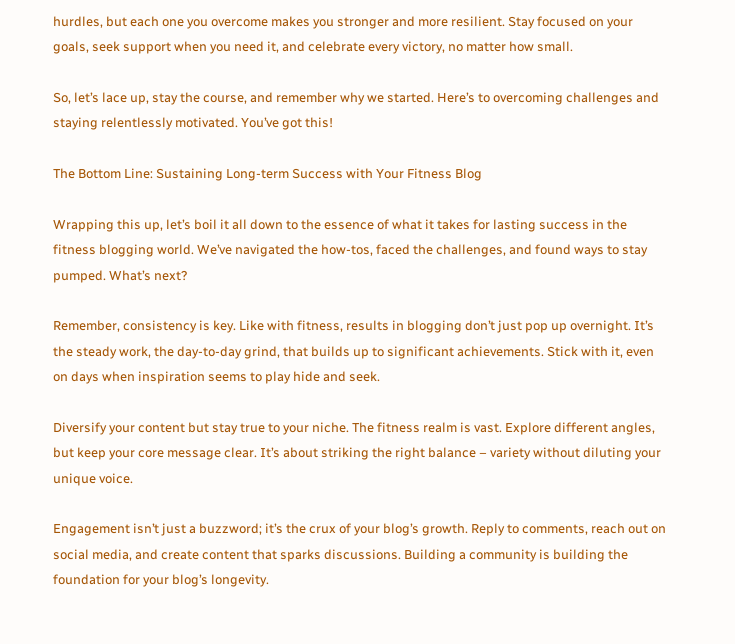hurdles, but each one you overcome makes you stronger and more resilient. Stay focused on your goals, seek support when you need it, and celebrate every victory, no matter how small.

So, let’s lace up, stay the course, and remember why we started. Here’s to overcoming challenges and staying relentlessly motivated. You’ve got this!

The Bottom Line: Sustaining Long-term Success with Your Fitness Blog

Wrapping this up, let’s boil it all down to the essence of what it takes for lasting success in the fitness blogging world. We’ve navigated the how-tos, faced the challenges, and found ways to stay pumped. What’s next?

Remember, consistency is key. Like with fitness, results in blogging don’t just pop up overnight. It’s the steady work, the day-to-day grind, that builds up to significant achievements. Stick with it, even on days when inspiration seems to play hide and seek.

Diversify your content but stay true to your niche. The fitness realm is vast. Explore different angles, but keep your core message clear. It’s about striking the right balance – variety without diluting your unique voice.

Engagement isn’t just a buzzword; it’s the crux of your blog’s growth. Reply to comments, reach out on social media, and create content that sparks discussions. Building a community is building the foundation for your blog’s longevity.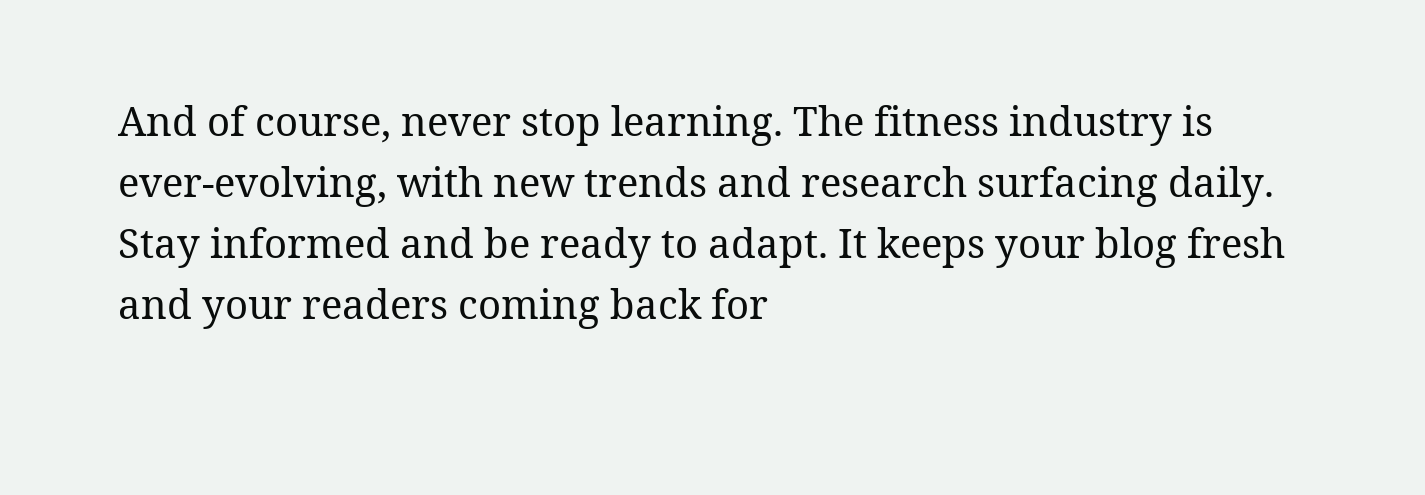And of course, never stop learning. The fitness industry is ever-evolving, with new trends and research surfacing daily. Stay informed and be ready to adapt. It keeps your blog fresh and your readers coming back for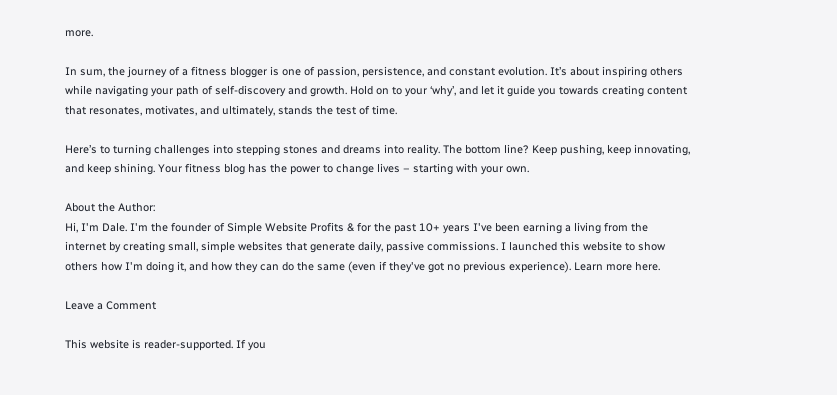more.

In sum, the journey of a fitness blogger is one of passion, persistence, and constant evolution. It’s about inspiring others while navigating your path of self-discovery and growth. Hold on to your ‘why’, and let it guide you towards creating content that resonates, motivates, and ultimately, stands the test of time.

Here’s to turning challenges into stepping stones and dreams into reality. The bottom line? Keep pushing, keep innovating, and keep shining. Your fitness blog has the power to change lives – starting with your own.

About the Author:
Hi, I'm Dale. I'm the founder of Simple Website Profits & for the past 10+ years I've been earning a living from the internet by creating small, simple websites that generate daily, passive commissions. I launched this website to show others how I'm doing it, and how they can do the same (even if they've got no previous experience). Learn more here.

Leave a Comment

This website is reader-supported. If you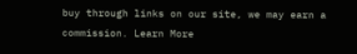buy through links on our site, we may earn a commission. Learn More